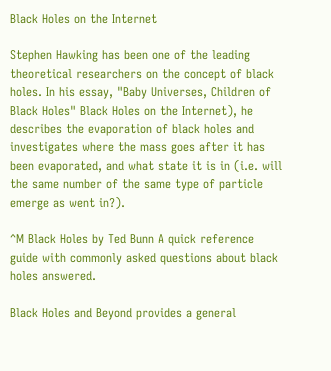Black Holes on the Internet

Stephen Hawking has been one of the leading theoretical researchers on the concept of black holes. In his essay, "Baby Universes, Children of Black Holes" Black Holes on the Internet), he describes the evaporation of black holes and investigates where the mass goes after it has been evaporated, and what state it is in (i.e. will the same number of the same type of particle emerge as went in?).

^M Black Holes by Ted Bunn A quick reference guide with commonly asked questions about black holes answered.

Black Holes and Beyond provides a general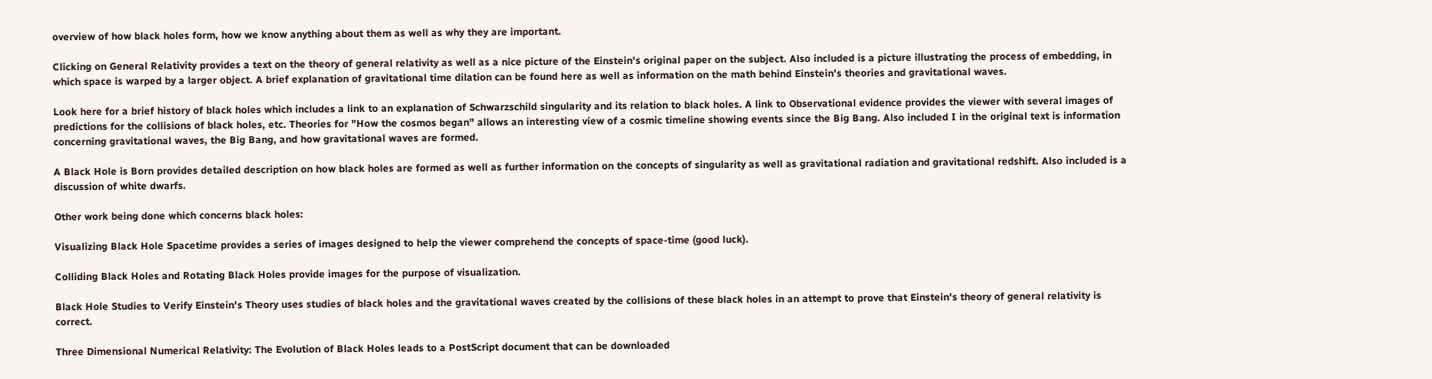overview of how black holes form, how we know anything about them as well as why they are important.

Clicking on General Relativity provides a text on the theory of general relativity as well as a nice picture of the Einstein's original paper on the subject. Also included is a picture illustrating the process of embedding, in which space is warped by a larger object. A brief explanation of gravitational time dilation can be found here as well as information on the math behind Einstein's theories and gravitational waves.

Look here for a brief history of black holes which includes a link to an explanation of Schwarzschild singularity and its relation to black holes. A link to Observational evidence provides the viewer with several images of predictions for the collisions of black holes, etc. Theories for "How the cosmos began" allows an interesting view of a cosmic timeline showing events since the Big Bang. Also included I in the original text is information concerning gravitational waves, the Big Bang, and how gravitational waves are formed.

A Black Hole is Born provides detailed description on how black holes are formed as well as further information on the concepts of singularity as well as gravitational radiation and gravitational redshift. Also included is a discussion of white dwarfs.

Other work being done which concerns black holes:

Visualizing Black Hole Spacetime provides a series of images designed to help the viewer comprehend the concepts of space-time (good luck).

Colliding Black Holes and Rotating Black Holes provide images for the purpose of visualization.

Black Hole Studies to Verify Einstein's Theory uses studies of black holes and the gravitational waves created by the collisions of these black holes in an attempt to prove that Einstein's theory of general relativity is correct.

Three Dimensional Numerical Relativity: The Evolution of Black Holes leads to a PostScript document that can be downloaded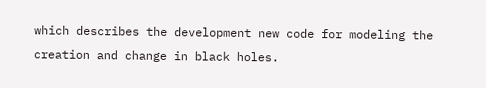which describes the development new code for modeling the creation and change in black holes.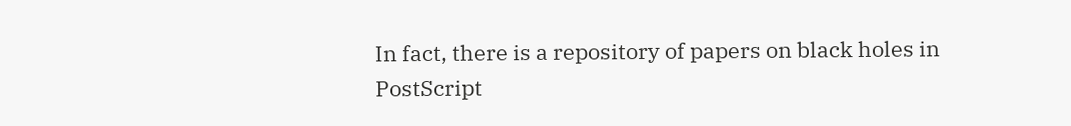In fact, there is a repository of papers on black holes in PostScript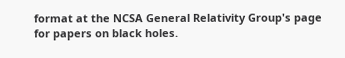format at the NCSA General Relativity Group's page for papers on black holes.